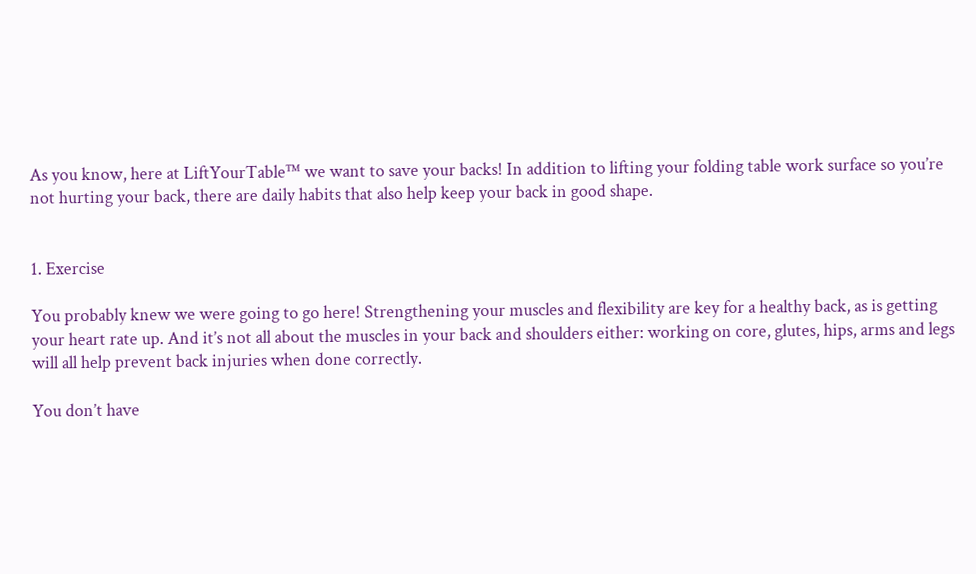As you know, here at LiftYourTable™ we want to save your backs! In addition to lifting your folding table work surface so you’re not hurting your back, there are daily habits that also help keep your back in good shape.


1. Exercise

You probably knew we were going to go here! Strengthening your muscles and flexibility are key for a healthy back, as is getting your heart rate up. And it’s not all about the muscles in your back and shoulders either: working on core, glutes, hips, arms and legs will all help prevent back injuries when done correctly.

You don’t have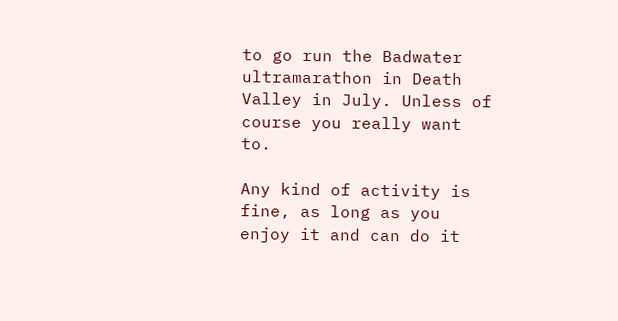to go run the Badwater ultramarathon in Death Valley in July. Unless of course you really want to.

Any kind of activity is fine, as long as you enjoy it and can do it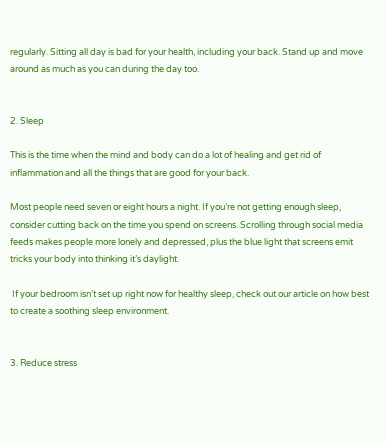regularly. Sitting all day is bad for your health, including your back. Stand up and move around as much as you can during the day too.


2. Sleep

This is the time when the mind and body can do a lot of healing and get rid of inflammation and all the things that are good for your back.

Most people need seven or eight hours a night. If you’re not getting enough sleep, consider cutting back on the time you spend on screens. Scrolling through social media feeds makes people more lonely and depressed, plus the blue light that screens emit tricks your body into thinking it’s daylight.

 If your bedroom isn’t set up right now for healthy sleep, check out our article on how best to create a soothing sleep environment.


3. Reduce stress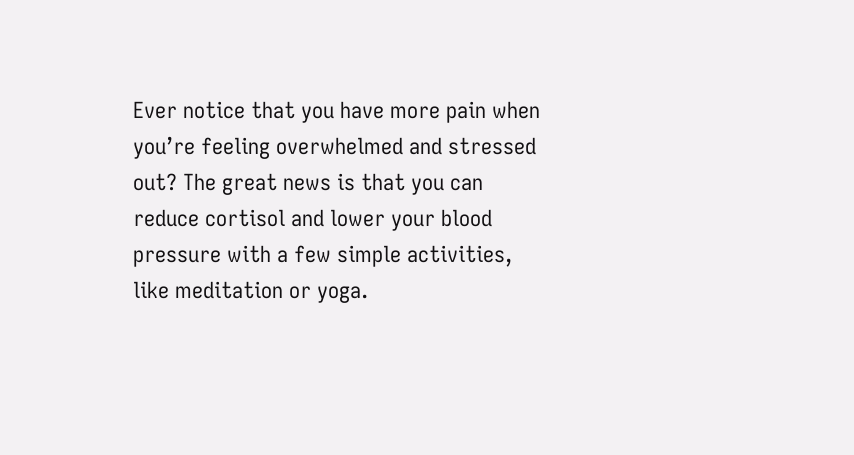Ever notice that you have more pain when you’re feeling overwhelmed and stressed out? The great news is that you can reduce cortisol and lower your blood pressure with a few simple activities, like meditation or yoga.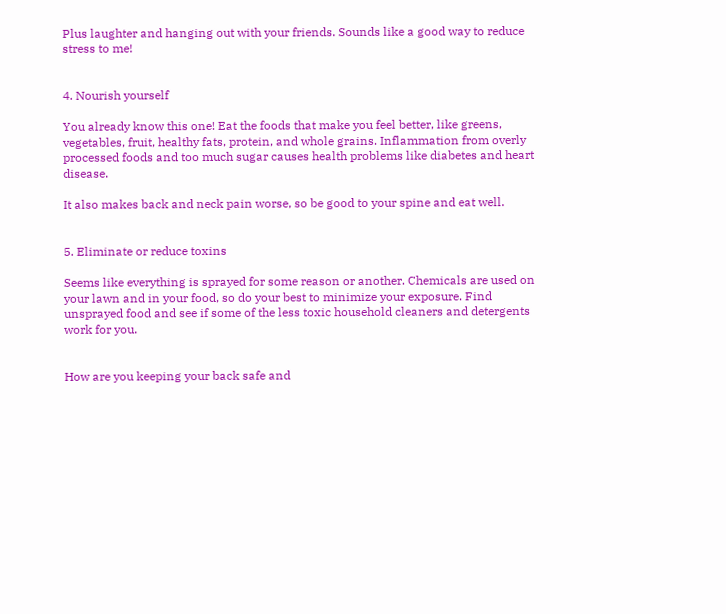Plus laughter and hanging out with your friends. Sounds like a good way to reduce stress to me!


4. Nourish yourself

You already know this one! Eat the foods that make you feel better, like greens, vegetables, fruit, healthy fats, protein, and whole grains. Inflammation from overly processed foods and too much sugar causes health problems like diabetes and heart disease.

It also makes back and neck pain worse, so be good to your spine and eat well.


5. Eliminate or reduce toxins

Seems like everything is sprayed for some reason or another. Chemicals are used on your lawn and in your food, so do your best to minimize your exposure. Find unsprayed food and see if some of the less toxic household cleaners and detergents work for you.


How are you keeping your back safe and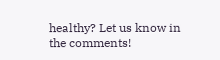healthy? Let us know in the comments!